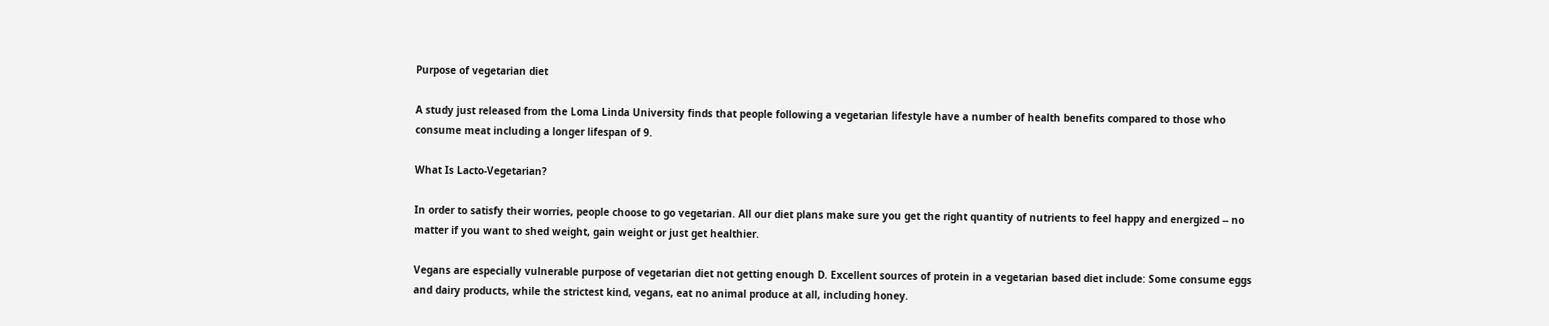Purpose of vegetarian diet

A study just released from the Loma Linda University finds that people following a vegetarian lifestyle have a number of health benefits compared to those who consume meat including a longer lifespan of 9.

What Is Lacto-Vegetarian?

In order to satisfy their worries, people choose to go vegetarian. All our diet plans make sure you get the right quantity of nutrients to feel happy and energized -- no matter if you want to shed weight, gain weight or just get healthier.

Vegans are especially vulnerable purpose of vegetarian diet not getting enough D. Excellent sources of protein in a vegetarian based diet include: Some consume eggs and dairy products, while the strictest kind, vegans, eat no animal produce at all, including honey.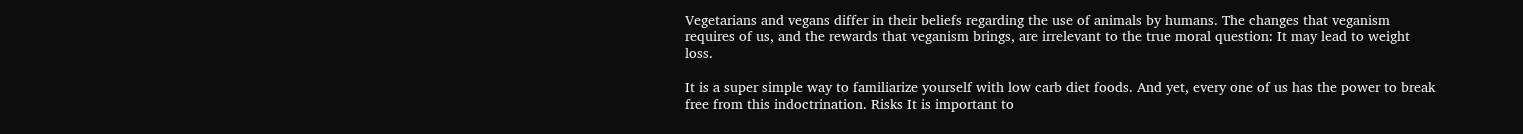Vegetarians and vegans differ in their beliefs regarding the use of animals by humans. The changes that veganism requires of us, and the rewards that veganism brings, are irrelevant to the true moral question: It may lead to weight loss.

It is a super simple way to familiarize yourself with low carb diet foods. And yet, every one of us has the power to break free from this indoctrination. Risks It is important to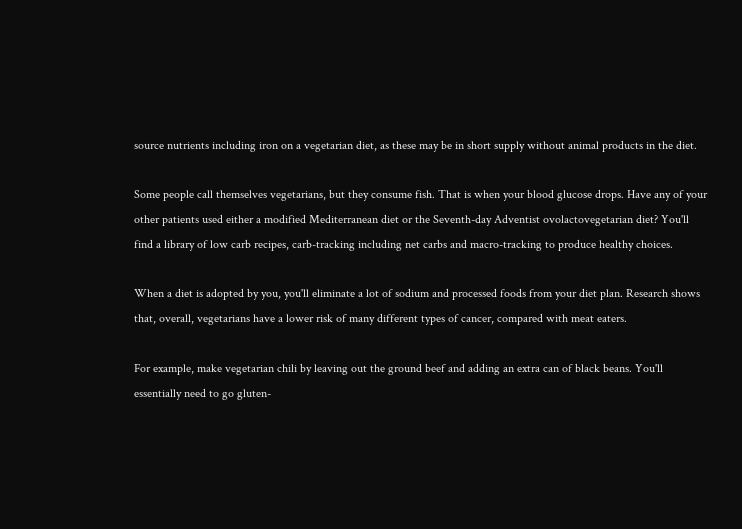source nutrients including iron on a vegetarian diet, as these may be in short supply without animal products in the diet.

Some people call themselves vegetarians, but they consume fish. That is when your blood glucose drops. Have any of your other patients used either a modified Mediterranean diet or the Seventh-day Adventist ovolactovegetarian diet? You'll find a library of low carb recipes, carb-tracking including net carbs and macro-tracking to produce healthy choices.

When a diet is adopted by you, you'll eliminate a lot of sodium and processed foods from your diet plan. Research shows that, overall, vegetarians have a lower risk of many different types of cancer, compared with meat eaters.

For example, make vegetarian chili by leaving out the ground beef and adding an extra can of black beans. You'll essentially need to go gluten-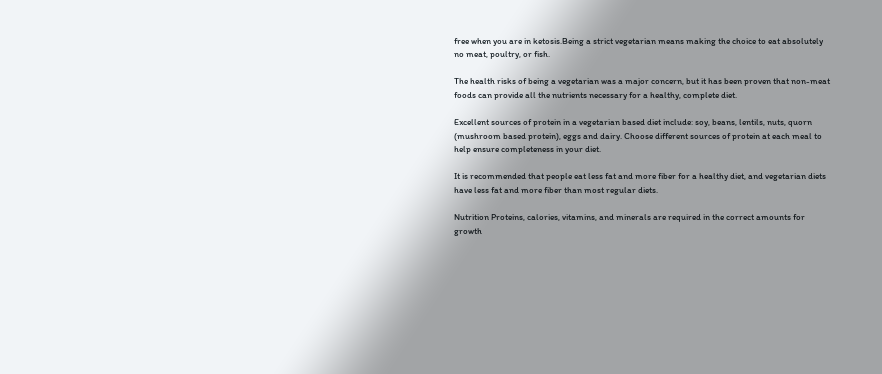free when you are in ketosis.Being a strict vegetarian means making the choice to eat absolutely no meat, poultry, or fish.

The health risks of being a vegetarian was a major concern, but it has been proven that non-meat foods can provide all the nutrients necessary for a healthy, complete diet.

Excellent sources of protein in a vegetarian based diet include: soy, beans, lentils, nuts, quorn (mushroom based protein), eggs and dairy. Choose different sources of protein at each meal to help ensure completeness in your diet.

It is recommended that people eat less fat and more fiber for a healthy diet, and vegetarian diets have less fat and more fiber than most regular diets.

Nutrition Proteins, calories, vitamins, and minerals are required in the correct amounts for growth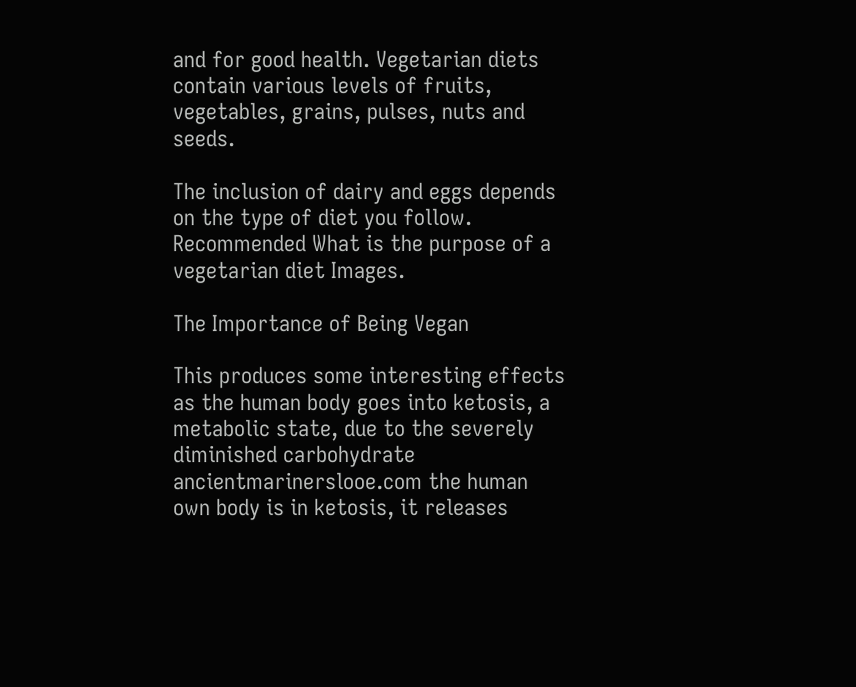and for good health. Vegetarian diets contain various levels of fruits, vegetables, grains, pulses, nuts and seeds.

The inclusion of dairy and eggs depends on the type of diet you follow. Recommended What is the purpose of a vegetarian diet Images.

The Importance of Being Vegan

This produces some interesting effects as the human body goes into ketosis, a metabolic state, due to the severely diminished carbohydrate ancientmarinerslooe.com the human own body is in ketosis, it releases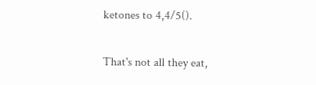ketones to 4,4/5().

That's not all they eat,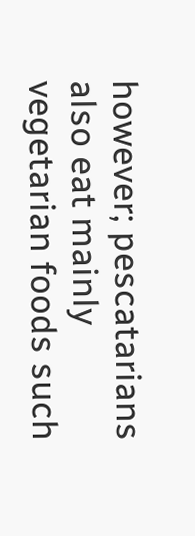however; pescatarians also eat mainly vegetarian foods such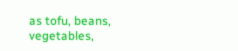as tofu, beans, vegetables,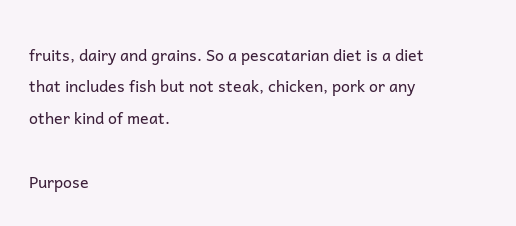fruits, dairy and grains. So a pescatarian diet is a diet that includes fish but not steak, chicken, pork or any other kind of meat.

Purpose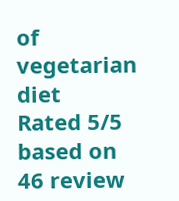of vegetarian diet
Rated 5/5 based on 46 review